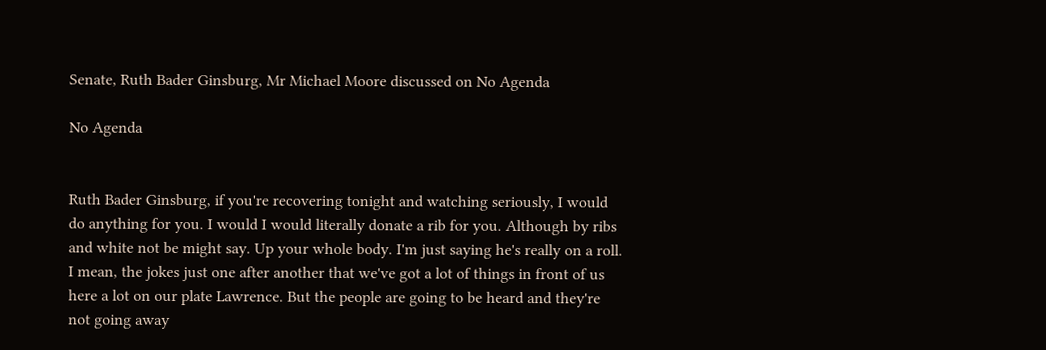Senate, Ruth Bader Ginsburg, Mr Michael Moore discussed on No Agenda

No Agenda


Ruth Bader Ginsburg, if you're recovering tonight and watching seriously, I would do anything for you. I would I would literally donate a rib for you. Although by ribs and white not be might say. Up your whole body. I'm just saying he's really on a roll. I mean, the jokes just one after another that we've got a lot of things in front of us here a lot on our plate Lawrence. But the people are going to be heard and they're not going away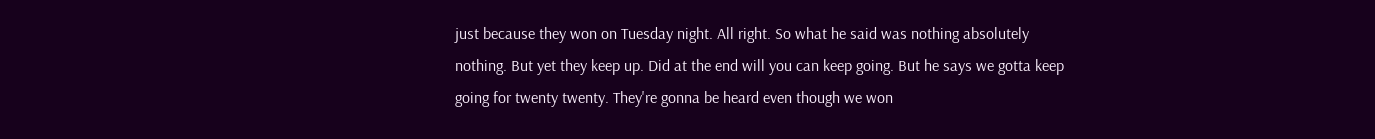just because they won on Tuesday night. All right. So what he said was nothing absolutely nothing. But yet they keep up. Did at the end will you can keep going. But he says we gotta keep going for twenty twenty. They're gonna be heard even though we won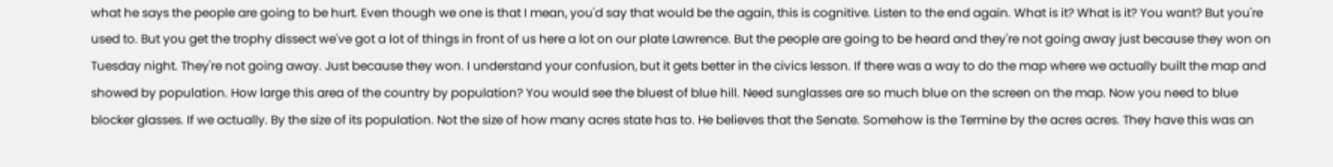what he says the people are going to be hurt. Even though we one is that I mean, you'd say that would be the again, this is cognitive. Listen to the end again. What is it? What is it? You want? But you're used to. But you get the trophy dissect we've got a lot of things in front of us here a lot on our plate Lawrence. But the people are going to be heard and they're not going away just because they won on Tuesday night. They're not going away. Just because they won. I understand your confusion, but it gets better in the civics lesson. If there was a way to do the map where we actually built the map and showed by population. How large this area of the country by population? You would see the bluest of blue hill. Need sunglasses are so much blue on the screen on the map. Now you need to blue blocker glasses. If we actually. By the size of its population. Not the size of how many acres state has to. He believes that the Senate. Somehow is the Termine by the acres acres. They have this was an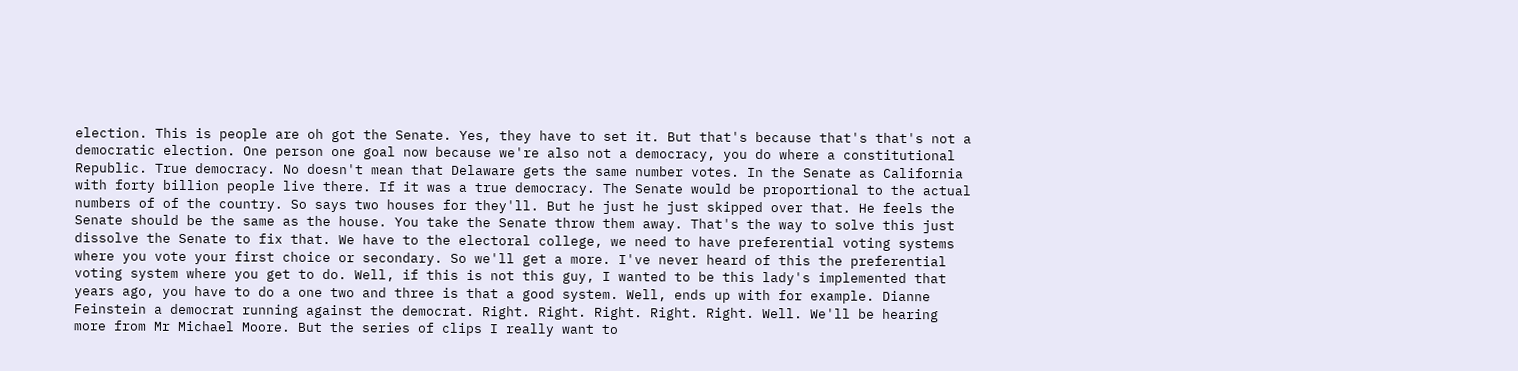election. This is people are oh got the Senate. Yes, they have to set it. But that's because that's that's not a democratic election. One person one goal now because we're also not a democracy, you do where a constitutional Republic. True democracy. No doesn't mean that Delaware gets the same number votes. In the Senate as California with forty billion people live there. If it was a true democracy. The Senate would be proportional to the actual numbers of of the country. So says two houses for they'll. But he just he just skipped over that. He feels the Senate should be the same as the house. You take the Senate throw them away. That's the way to solve this just dissolve the Senate to fix that. We have to the electoral college, we need to have preferential voting systems where you vote your first choice or secondary. So we'll get a more. I've never heard of this the preferential voting system where you get to do. Well, if this is not this guy, I wanted to be this lady's implemented that years ago, you have to do a one two and three is that a good system. Well, ends up with for example. Dianne Feinstein a democrat running against the democrat. Right. Right. Right. Right. Right. Well. We'll be hearing more from Mr Michael Moore. But the series of clips I really want to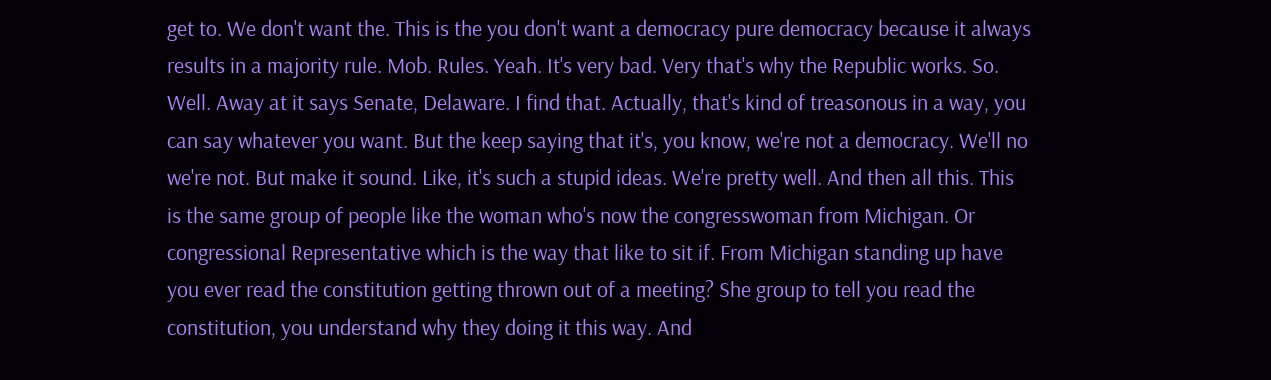get to. We don't want the. This is the you don't want a democracy pure democracy because it always results in a majority rule. Mob. Rules. Yeah. It's very bad. Very that's why the Republic works. So. Well. Away at it says Senate, Delaware. I find that. Actually, that's kind of treasonous in a way, you can say whatever you want. But the keep saying that it's, you know, we're not a democracy. We'll no we're not. But make it sound. Like, it's such a stupid ideas. We're pretty well. And then all this. This is the same group of people like the woman who's now the congresswoman from Michigan. Or congressional Representative which is the way that like to sit if. From Michigan standing up have you ever read the constitution getting thrown out of a meeting? She group to tell you read the constitution, you understand why they doing it this way. And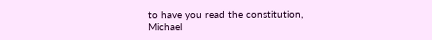to have you read the constitution, Michael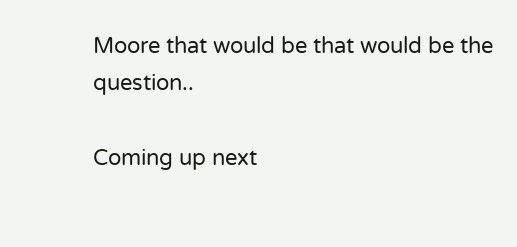Moore that would be that would be the question..

Coming up next